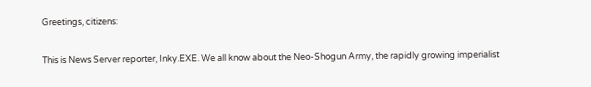Greetings, citizens:

This is News Server reporter, Inky.EXE. We all know about the Neo-Shogun Army, the rapidly growing imperialist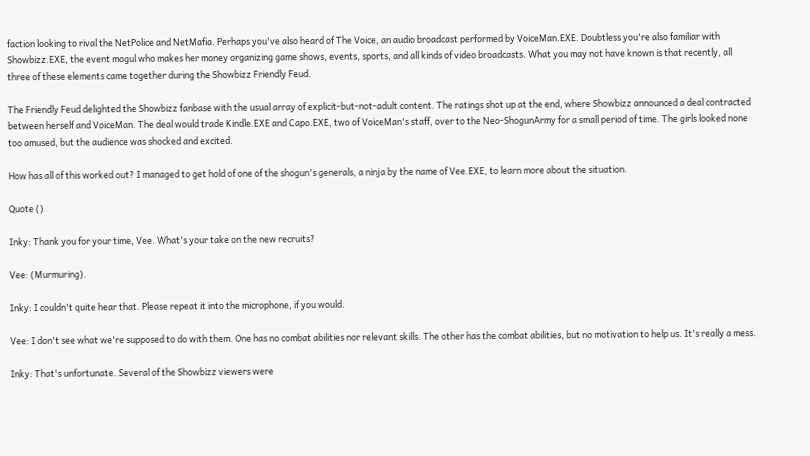faction looking to rival the NetPolice and NetMafia. Perhaps you've also heard of The Voice, an audio broadcast performed by VoiceMan.EXE. Doubtless you're also familiar with Showbizz.EXE, the event mogul who makes her money organizing game shows, events, sports, and all kinds of video broadcasts. What you may not have known is that recently, all three of these elements came together during the Showbizz Friendly Feud.

The Friendly Feud delighted the Showbizz fanbase with the usual array of explicit-but-not-adult content. The ratings shot up at the end, where Showbizz announced a deal contracted between herself and VoiceMan. The deal would trade Kindle.EXE and Capo.EXE, two of VoiceMan's staff, over to the Neo-ShogunArmy for a small period of time. The girls looked none too amused, but the audience was shocked and excited.

How has all of this worked out? I managed to get hold of one of the shogun's generals, a ninja by the name of Vee.EXE, to learn more about the situation.

Quote ()

Inky: Thank you for your time, Vee. What's your take on the new recruits?

Vee: (Murmuring).

Inky: I couldn't quite hear that. Please repeat it into the microphone, if you would.

Vee: I don't see what we're supposed to do with them. One has no combat abilities nor relevant skills. The other has the combat abilities, but no motivation to help us. It's really a mess.

Inky: That's unfortunate. Several of the Showbizz viewers were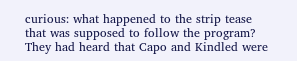curious: what happened to the strip tease that was supposed to follow the program? They had heard that Capo and Kindled were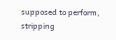supposed to perform, stripping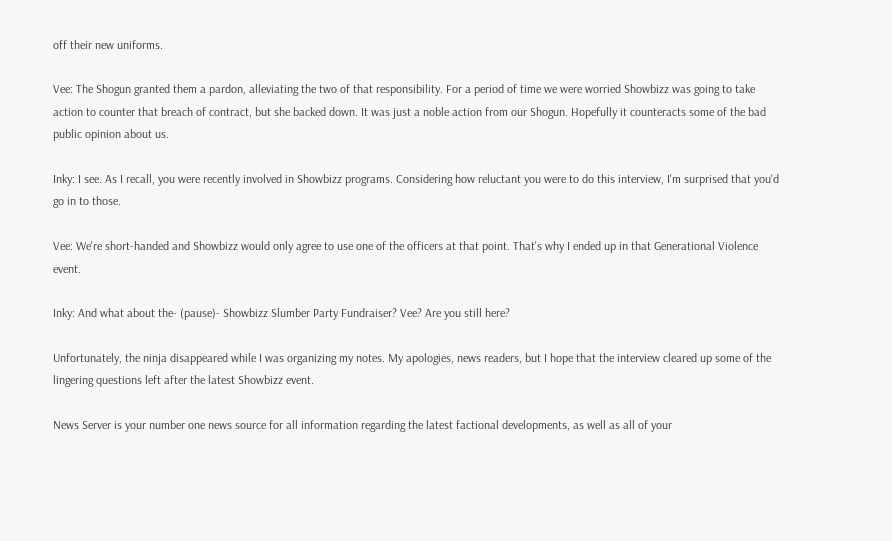off their new uniforms.

Vee: The Shogun granted them a pardon, alleviating the two of that responsibility. For a period of time we were worried Showbizz was going to take action to counter that breach of contract, but she backed down. It was just a noble action from our Shogun. Hopefully it counteracts some of the bad public opinion about us.

Inky: I see. As I recall, you were recently involved in Showbizz programs. Considering how reluctant you were to do this interview, I'm surprised that you'd go in to those.

Vee: We're short-handed and Showbizz would only agree to use one of the officers at that point. That's why I ended up in that Generational Violence event.

Inky: And what about the- (pause)- Showbizz Slumber Party Fundraiser? Vee? Are you still here?

Unfortunately, the ninja disappeared while I was organizing my notes. My apologies, news readers, but I hope that the interview cleared up some of the lingering questions left after the latest Showbizz event.

News Server is your number one news source for all information regarding the latest factional developments, as well as all of your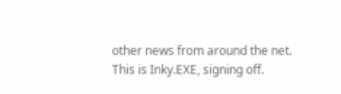other news from around the net. This is Inky.EXE, signing off.